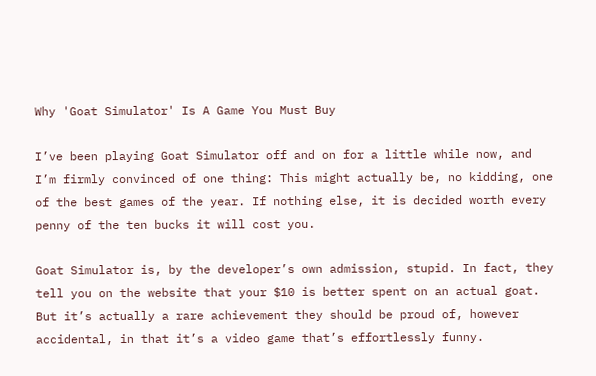Why 'Goat Simulator' Is A Game You Must Buy

I’ve been playing Goat Simulator off and on for a little while now, and I’m firmly convinced of one thing: This might actually be, no kidding, one of the best games of the year. If nothing else, it is decided worth every penny of the ten bucks it will cost you.

Goat Simulator is, by the developer’s own admission, stupid. In fact, they tell you on the website that your $10 is better spent on an actual goat. But it’s actually a rare achievement they should be proud of, however accidental, in that it’s a video game that’s effortlessly funny.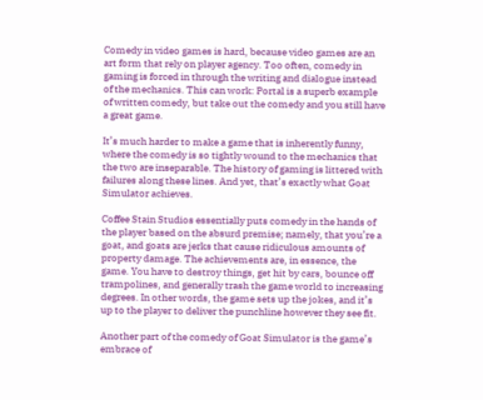Comedy in video games is hard, because video games are an art form that rely on player agency. Too often, comedy in gaming is forced in through the writing and dialogue instead of the mechanics. This can work: Portal is a superb example of written comedy, but take out the comedy and you still have a great game.

It’s much harder to make a game that is inherently funny, where the comedy is so tightly wound to the mechanics that the two are inseparable. The history of gaming is littered with failures along these lines. And yet, that’s exactly what Goat Simulator achieves.

Coffee Stain Studios essentially puts comedy in the hands of the player based on the absurd premise; namely, that you’re a goat, and goats are jerks that cause ridiculous amounts of property damage. The achievements are, in essence, the game. You have to destroy things, get hit by cars, bounce off trampolines, and generally trash the game world to increasing degrees. In other words, the game sets up the jokes, and it’s up to the player to deliver the punchline however they see fit.

Another part of the comedy of Goat Simulator is the game’s embrace of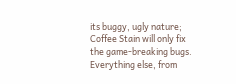its buggy, ugly nature; Coffee Stain will only fix the game-breaking bugs. Everything else, from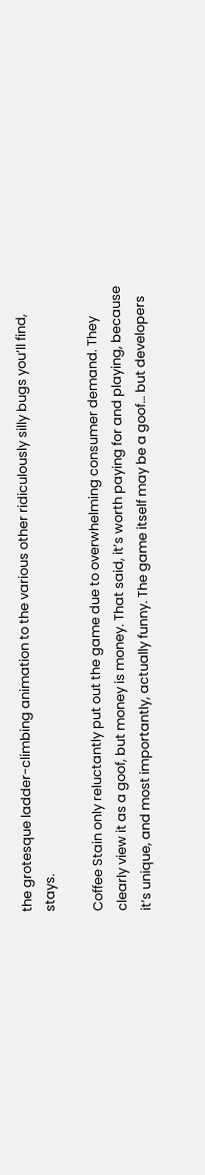the grotesque ladder-climbing animation to the various other ridiculously silly bugs you’ll find, stays.

Coffee Stain only reluctantly put out the game due to overwhelming consumer demand. They clearly view it as a goof, but money is money. That said, it’s worth paying for and playing, because it’s unique, and most importantly, actually funny. The game itself may be a goof… but developers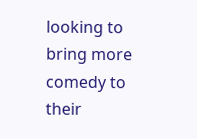looking to bring more comedy to their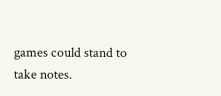games could stand to take notes.